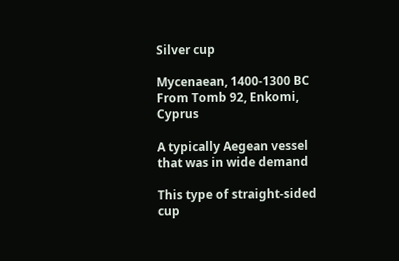Silver cup

Mycenaean, 1400-1300 BC
From Tomb 92, Enkomi, Cyprus

A typically Aegean vessel that was in wide demand

This type of straight-sided cup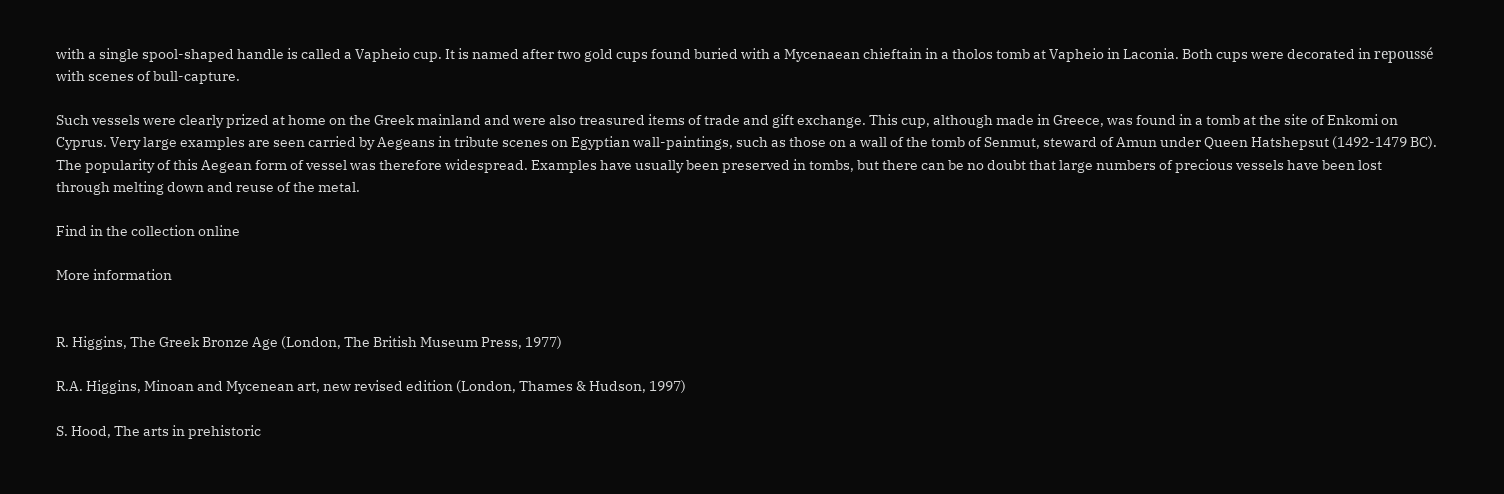with a single spool-shaped handle is called a Vapheio cup. It is named after two gold cups found buried with a Mycenaean chieftain in a tholos tomb at Vapheio in Laconia. Both cups were decorated in repoussé with scenes of bull-capture.

Such vessels were clearly prized at home on the Greek mainland and were also treasured items of trade and gift exchange. This cup, although made in Greece, was found in a tomb at the site of Enkomi on Cyprus. Very large examples are seen carried by Aegeans in tribute scenes on Egyptian wall-paintings, such as those on a wall of the tomb of Senmut, steward of Amun under Queen Hatshepsut (1492-1479 BC). The popularity of this Aegean form of vessel was therefore widespread. Examples have usually been preserved in tombs, but there can be no doubt that large numbers of precious vessels have been lost through melting down and reuse of the metal.

Find in the collection online

More information


R. Higgins, The Greek Bronze Age (London, The British Museum Press, 1977)

R.A. Higgins, Minoan and Mycenean art, new revised edition (London, Thames & Hudson, 1997)

S. Hood, The arts in prehistoric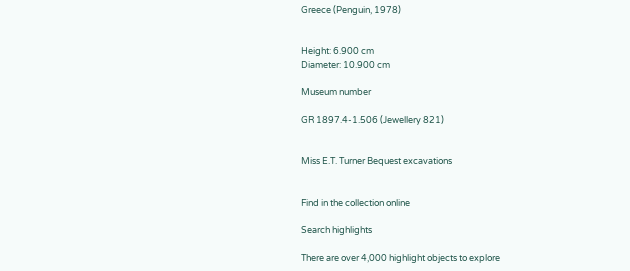Greece (Penguin, 1978)


Height: 6.900 cm
Diameter: 10.900 cm

Museum number

GR 1897.4-1.506 (Jewellery 821)


Miss E.T. Turner Bequest excavations


Find in the collection online

Search highlights

There are over 4,000 highlight objects to explore